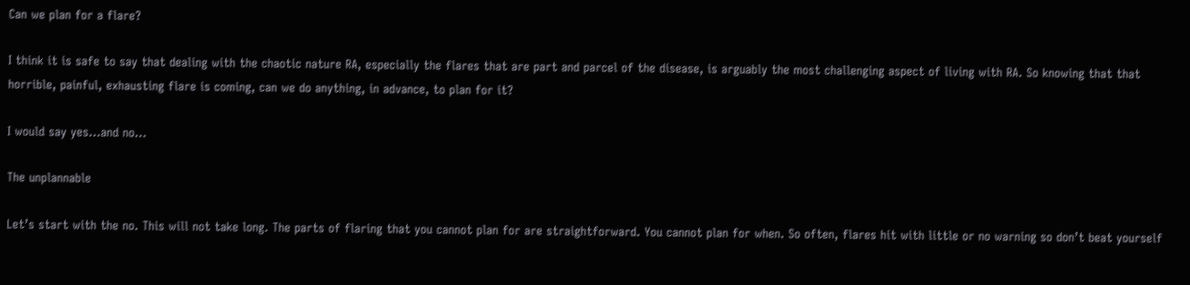Can we plan for a flare?

I think it is safe to say that dealing with the chaotic nature RA, especially the flares that are part and parcel of the disease, is arguably the most challenging aspect of living with RA. So knowing that that horrible, painful, exhausting flare is coming, can we do anything, in advance, to plan for it?

I would say yes…and no…

The unplannable

Let’s start with the no. This will not take long. The parts of flaring that you cannot plan for are straightforward. You cannot plan for when. So often, flares hit with little or no warning so don’t beat yourself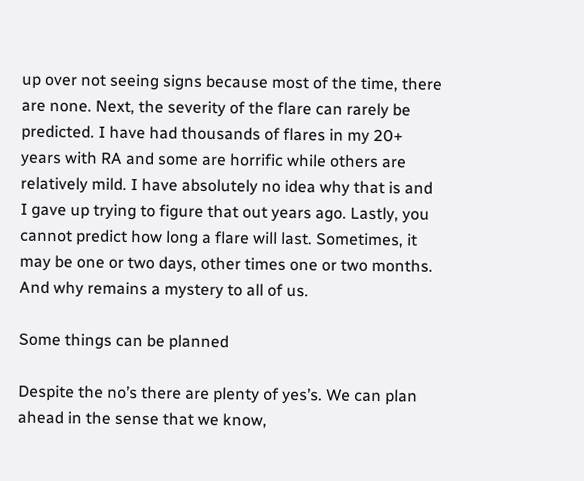up over not seeing signs because most of the time, there are none. Next, the severity of the flare can rarely be predicted. I have had thousands of flares in my 20+ years with RA and some are horrific while others are relatively mild. I have absolutely no idea why that is and I gave up trying to figure that out years ago. Lastly, you cannot predict how long a flare will last. Sometimes, it may be one or two days, other times one or two months. And why remains a mystery to all of us.

Some things can be planned

Despite the no’s there are plenty of yes’s. We can plan ahead in the sense that we know,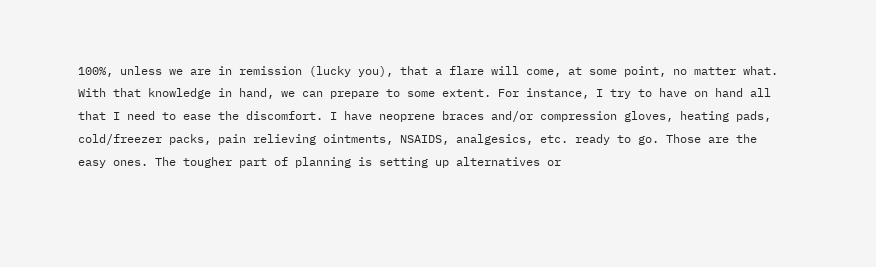100%, unless we are in remission (lucky you), that a flare will come, at some point, no matter what. With that knowledge in hand, we can prepare to some extent. For instance, I try to have on hand all that I need to ease the discomfort. I have neoprene braces and/or compression gloves, heating pads, cold/freezer packs, pain relieving ointments, NSAIDS, analgesics, etc. ready to go. Those are the easy ones. The tougher part of planning is setting up alternatives or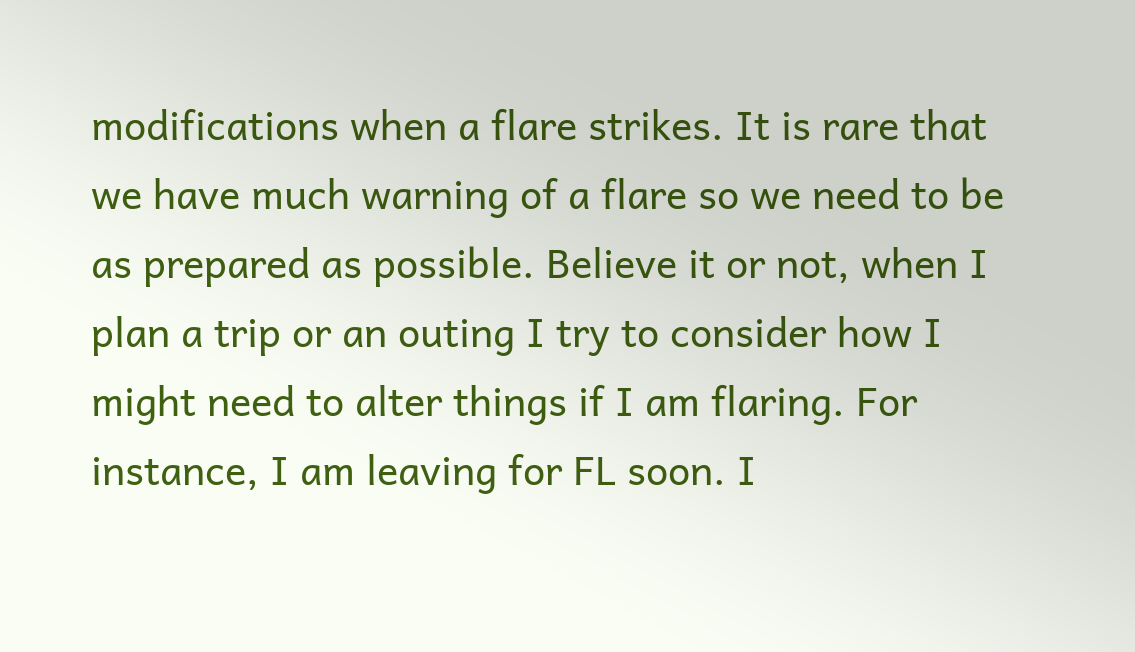modifications when a flare strikes. It is rare that we have much warning of a flare so we need to be as prepared as possible. Believe it or not, when I plan a trip or an outing I try to consider how I might need to alter things if I am flaring. For instance, I am leaving for FL soon. I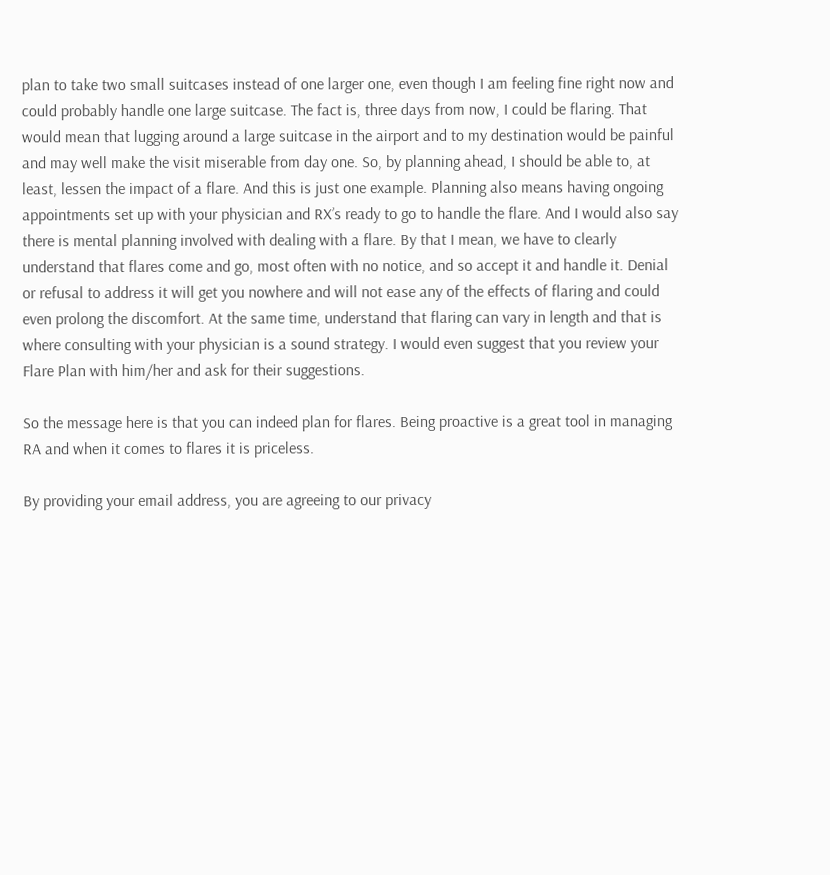plan to take two small suitcases instead of one larger one, even though I am feeling fine right now and could probably handle one large suitcase. The fact is, three days from now, I could be flaring. That would mean that lugging around a large suitcase in the airport and to my destination would be painful and may well make the visit miserable from day one. So, by planning ahead, I should be able to, at least, lessen the impact of a flare. And this is just one example. Planning also means having ongoing appointments set up with your physician and RX’s ready to go to handle the flare. And I would also say there is mental planning involved with dealing with a flare. By that I mean, we have to clearly understand that flares come and go, most often with no notice, and so accept it and handle it. Denial or refusal to address it will get you nowhere and will not ease any of the effects of flaring and could even prolong the discomfort. At the same time, understand that flaring can vary in length and that is where consulting with your physician is a sound strategy. I would even suggest that you review your Flare Plan with him/her and ask for their suggestions.

So the message here is that you can indeed plan for flares. Being proactive is a great tool in managing RA and when it comes to flares it is priceless.

By providing your email address, you are agreeing to our privacy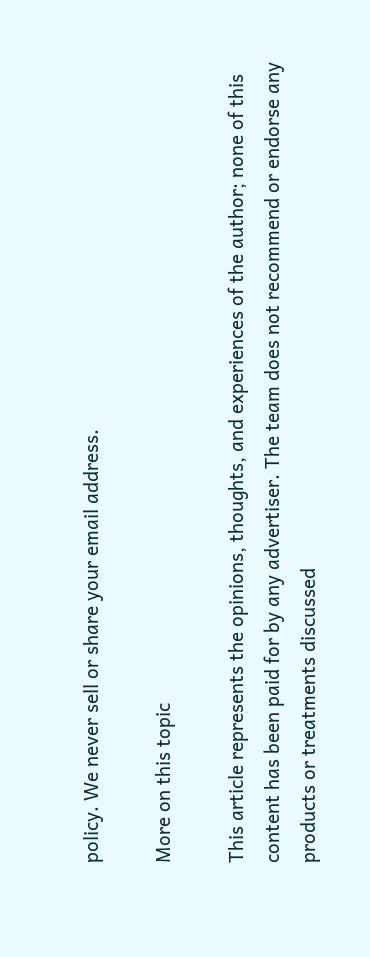policy. We never sell or share your email address.

More on this topic

This article represents the opinions, thoughts, and experiences of the author; none of this content has been paid for by any advertiser. The team does not recommend or endorse any products or treatments discussed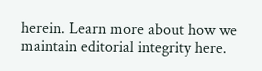herein. Learn more about how we maintain editorial integrity here.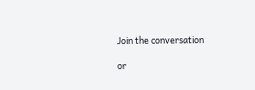Join the conversation

or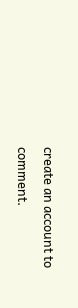create an account to comment.